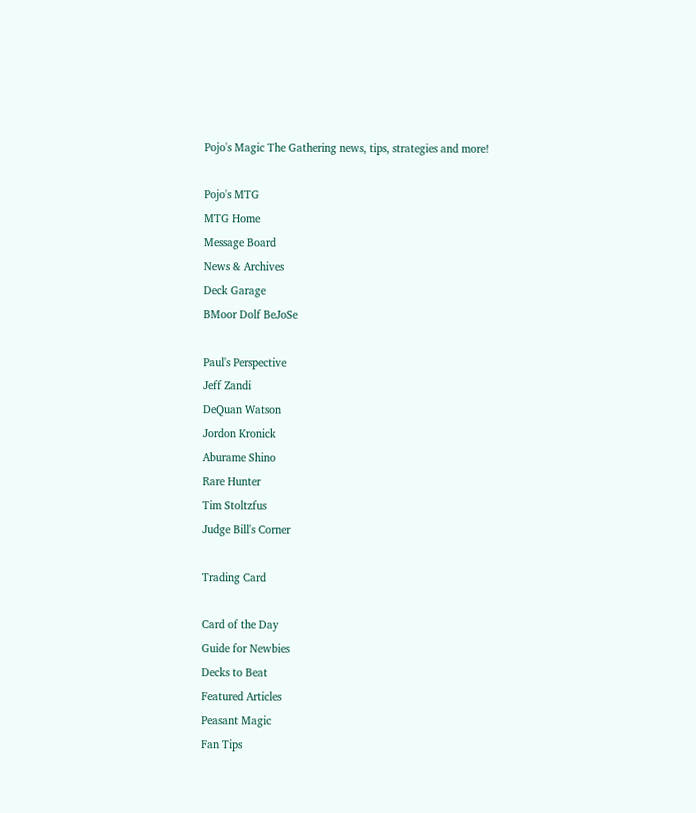Pojo's Magic The Gathering news, tips, strategies and more!

Pojo's MTG
MTG Home
Message Board
News & Archives
Deck Garage
BMoor Dolf BeJoSe

Paul's Perspective
Jeff Zandi
DeQuan Watson
Jordon Kronick
Aburame Shino
Rare Hunter
Tim Stoltzfus
Judge Bill's Corner

Trading Card

Card of the Day
Guide for Newbies
Decks to Beat
Featured Articles
Peasant Magic
Fan Tips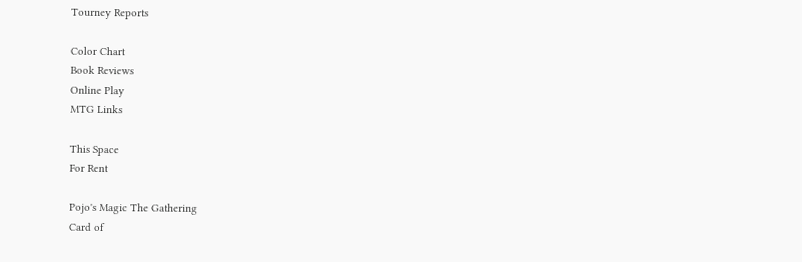Tourney Reports

Color Chart
Book Reviews
Online Play
MTG Links

This Space
For Rent

Pojo's Magic The Gathering
Card of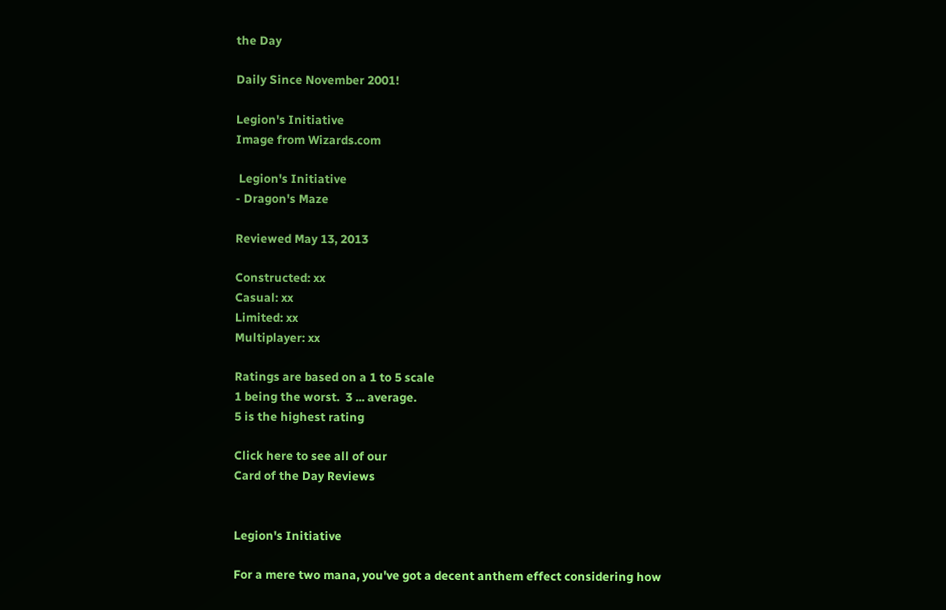the Day

Daily Since November 2001!

Legion's Initiative
Image from Wizards.com

 Legion's Initiative
- Dragon's Maze

Reviewed May 13, 2013

Constructed: xx
Casual: xx
Limited: xx
Multiplayer: xx

Ratings are based on a 1 to 5 scale
1 being the worst.  3 ... average.
5 is the highest rating

Click here to see all of our
Card of the Day Reviews


Legion's Initiative

For a mere two mana, you've got a decent anthem effect considering how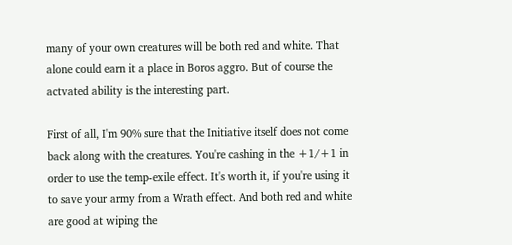many of your own creatures will be both red and white. That alone could earn it a place in Boros aggro. But of course the actvated ability is the interesting part.

First of all, I'm 90% sure that the Initiative itself does not come back along with the creatures. You're cashing in the +1/+1 in order to use the temp-exile effect. It's worth it, if you're using it to save your army from a Wrath effect. And both red and white are good at wiping the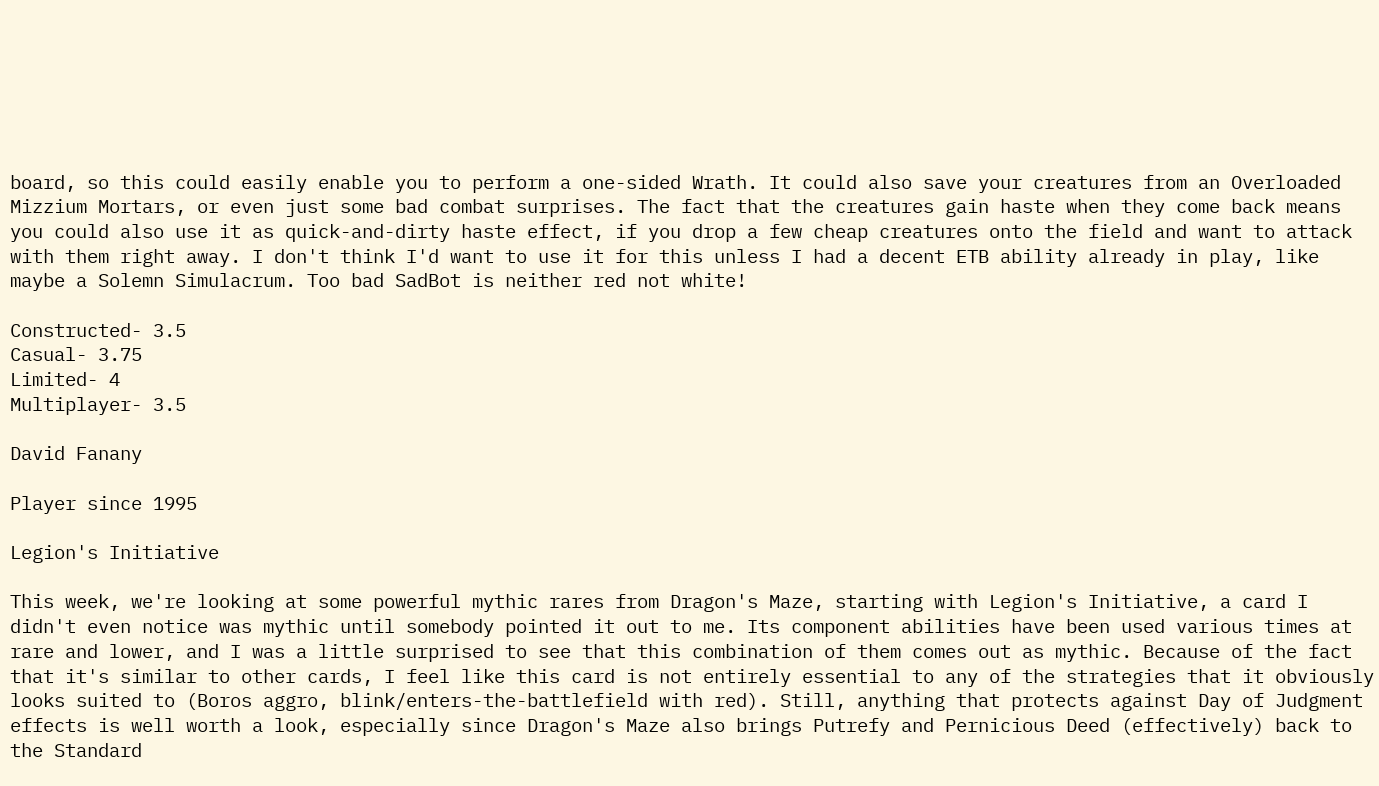board, so this could easily enable you to perform a one-sided Wrath. It could also save your creatures from an Overloaded Mizzium Mortars, or even just some bad combat surprises. The fact that the creatures gain haste when they come back means you could also use it as quick-and-dirty haste effect, if you drop a few cheap creatures onto the field and want to attack with them right away. I don't think I'd want to use it for this unless I had a decent ETB ability already in play, like maybe a Solemn Simulacrum. Too bad SadBot is neither red not white!

Constructed- 3.5
Casual- 3.75
Limited- 4
Multiplayer- 3.5

David Fanany

Player since 1995

Legion's Initiative

This week, we're looking at some powerful mythic rares from Dragon's Maze, starting with Legion's Initiative, a card I didn't even notice was mythic until somebody pointed it out to me. Its component abilities have been used various times at rare and lower, and I was a little surprised to see that this combination of them comes out as mythic. Because of the fact that it's similar to other cards, I feel like this card is not entirely essential to any of the strategies that it obviously looks suited to (Boros aggro, blink/enters-the-battlefield with red). Still, anything that protects against Day of Judgment effects is well worth a look, especially since Dragon's Maze also brings Putrefy and Pernicious Deed (effectively) back to the Standard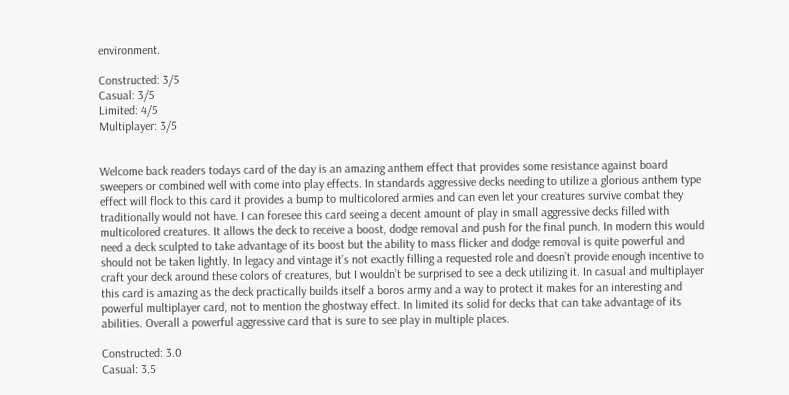environment.

Constructed: 3/5
Casual: 3/5
Limited: 4/5
Multiplayer: 3/5


Welcome back readers todays card of the day is an amazing anthem effect that provides some resistance against board sweepers or combined well with come into play effects. In standards aggressive decks needing to utilize a glorious anthem type effect will flock to this card it provides a bump to multicolored armies and can even let your creatures survive combat they traditionally would not have. I can foresee this card seeing a decent amount of play in small aggressive decks filled with multicolored creatures. It allows the deck to receive a boost, dodge removal and push for the final punch. In modern this would need a deck sculpted to take advantage of its boost but the ability to mass flicker and dodge removal is quite powerful and should not be taken lightly. In legacy and vintage it’s not exactly filling a requested role and doesn’t provide enough incentive to craft your deck around these colors of creatures, but I wouldn’t be surprised to see a deck utilizing it. In casual and multiplayer this card is amazing as the deck practically builds itself a boros army and a way to protect it makes for an interesting and powerful multiplayer card, not to mention the ghostway effect. In limited its solid for decks that can take advantage of its abilities. Overall a powerful aggressive card that is sure to see play in multiple places.

Constructed: 3.0
Casual: 3.5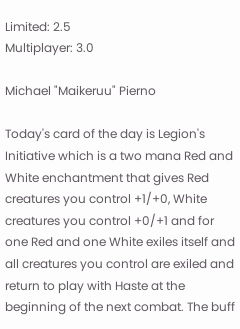Limited: 2.5
Multiplayer: 3.0

Michael "Maikeruu" Pierno

Today's card of the day is Legion's Initiative which is a two mana Red and White enchantment that gives Red creatures you control +1/+0, White creatures you control +0/+1 and for one Red and one White exiles itself and all creatures you control are exiled and return to play with Haste at the beginning of the next combat. The buff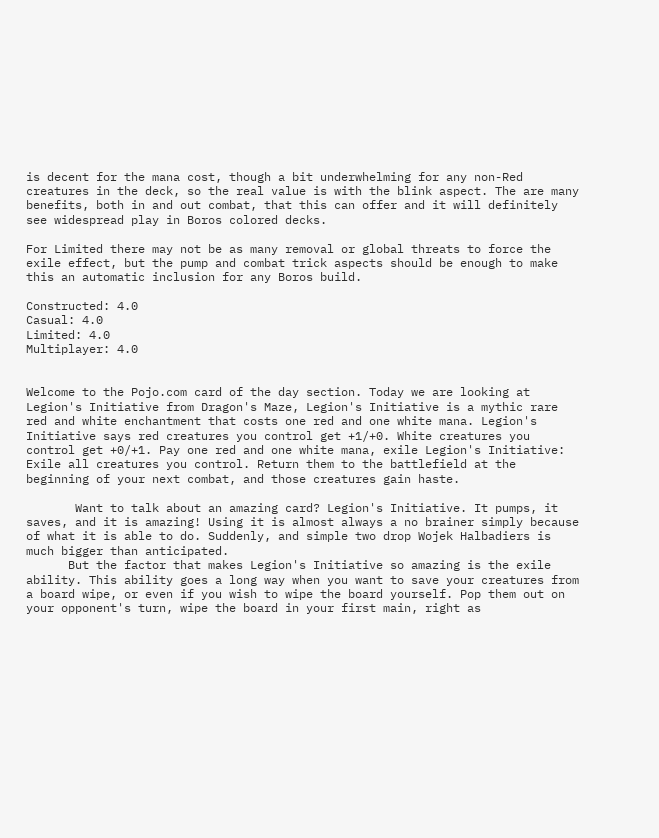is decent for the mana cost, though a bit underwhelming for any non-Red creatures in the deck, so the real value is with the blink aspect. The are many benefits, both in and out combat, that this can offer and it will definitely see widespread play in Boros colored decks.

For Limited there may not be as many removal or global threats to force the exile effect, but the pump and combat trick aspects should be enough to make this an automatic inclusion for any Boros build.

Constructed: 4.0
Casual: 4.0
Limited: 4.0
Multiplayer: 4.0


Welcome to the Pojo.com card of the day section. Today we are looking at Legion's Initiative from Dragon's Maze, Legion's Initiative is a mythic rare red and white enchantment that costs one red and one white mana. Legion's Initiative says red creatures you control get +1/+0. White creatures you control get +0/+1. Pay one red and one white mana, exile Legion's Initiative: Exile all creatures you control. Return them to the battlefield at the beginning of your next combat, and those creatures gain haste.

       Want to talk about an amazing card? Legion's Initiative. It pumps, it saves, and it is amazing! Using it is almost always a no brainer simply because of what it is able to do. Suddenly, and simple two drop Wojek Halbadiers is much bigger than anticipated.
      But the factor that makes Legion's Initiative so amazing is the exile ability. This ability goes a long way when you want to save your creatures from a board wipe, or even if you wish to wipe the board yourself. Pop them out on your opponent's turn, wipe the board in your first main, right as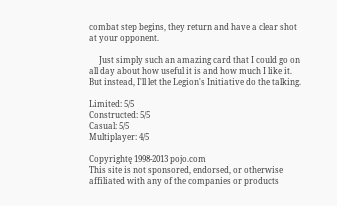combat step begins, they return and have a clear shot at your opponent.

     Just simply such an amazing card that I could go on all day about how useful it is and how much I like it. But instead, I'll let the Legion's Initiative do the talking.

Limited: 5/5
Constructed: 5/5
Casual: 5/5
Multiplayer: 4/5

Copyrightę 1998-2013 pojo.com
This site is not sponsored, endorsed, or otherwise affiliated with any of the companies or products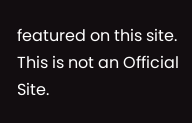featured on this site. This is not an Official Site.